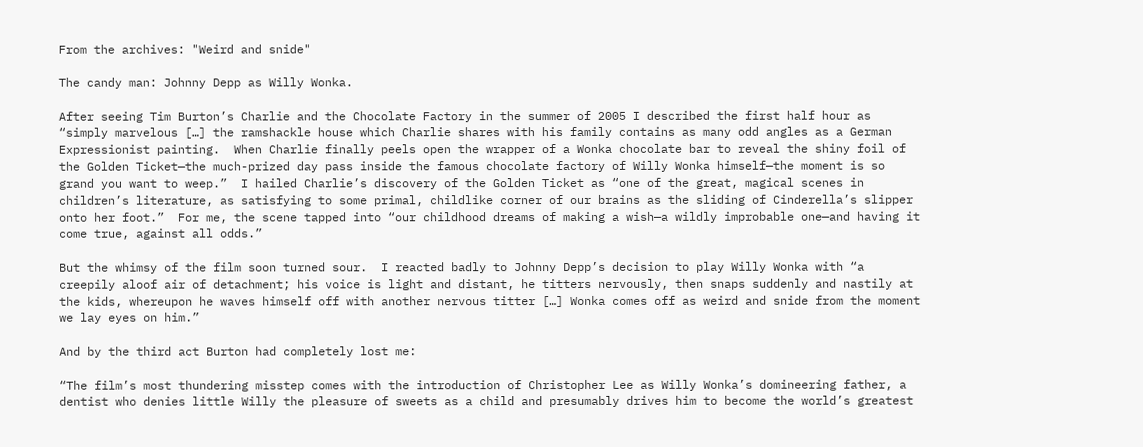From the archives: "Weird and snide"

The candy man: Johnny Depp as Willy Wonka.

After seeing Tim Burton’s Charlie and the Chocolate Factory in the summer of 2005 I described the first half hour as “simply marvelous […] the ramshackle house which Charlie shares with his family contains as many odd angles as a German Expressionist painting.  When Charlie finally peels open the wrapper of a Wonka chocolate bar to reveal the shiny foil of the Golden Ticket—the much-prized day pass inside the famous chocolate factory of Willy Wonka himself—the moment is so grand you want to weep.”  I hailed Charlie’s discovery of the Golden Ticket as “one of the great, magical scenes in children’s literature, as satisfying to some primal, childlike corner of our brains as the sliding of Cinderella’s slipper onto her foot.”  For me, the scene tapped into “our childhood dreams of making a wish—a wildly improbable one—and having it come true, against all odds.”

But the whimsy of the film soon turned sour.  I reacted badly to Johnny Depp’s decision to play Willy Wonka with “a creepily aloof air of detachment; his voice is light and distant, he titters nervously, then snaps suddenly and nastily at the kids, whereupon he waves himself off with another nervous titter […] Wonka comes off as weird and snide from the moment we lay eyes on him.”

And by the third act Burton had completely lost me:

“The film’s most thundering misstep comes with the introduction of Christopher Lee as Willy Wonka’s domineering father, a dentist who denies little Willy the pleasure of sweets as a child and presumably drives him to become the world’s greatest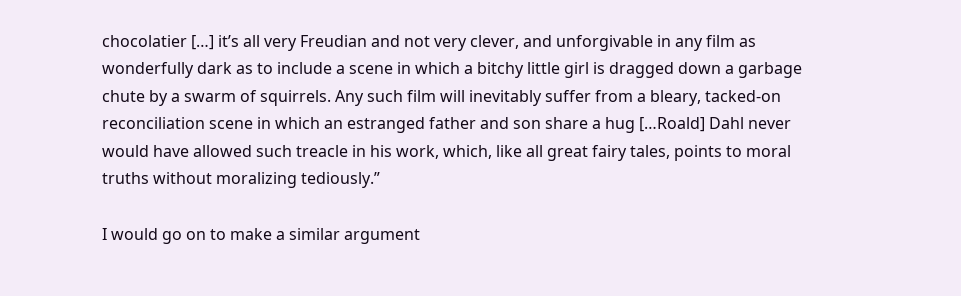chocolatier […] it’s all very Freudian and not very clever, and unforgivable in any film as wonderfully dark as to include a scene in which a bitchy little girl is dragged down a garbage chute by a swarm of squirrels. Any such film will inevitably suffer from a bleary, tacked-on reconciliation scene in which an estranged father and son share a hug […Roald] Dahl never would have allowed such treacle in his work, which, like all great fairy tales, points to moral truths without moralizing tediously.”

I would go on to make a similar argument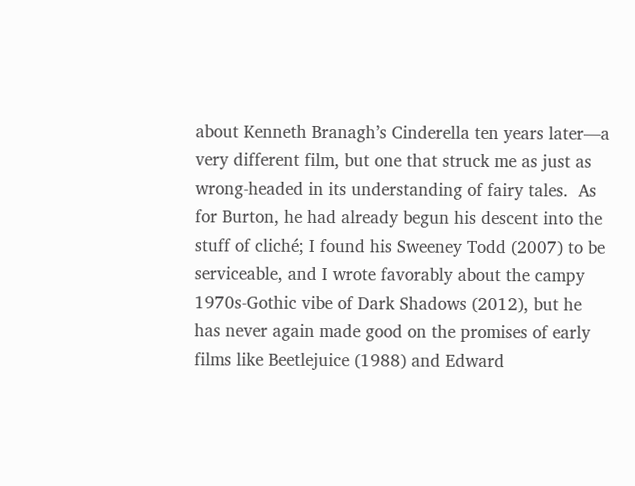about Kenneth Branagh’s Cinderella ten years later—a very different film, but one that struck me as just as wrong-headed in its understanding of fairy tales.  As for Burton, he had already begun his descent into the stuff of cliché; I found his Sweeney Todd (2007) to be serviceable, and I wrote favorably about the campy 1970s-Gothic vibe of Dark Shadows (2012), but he has never again made good on the promises of early films like Beetlejuice (1988) and Edward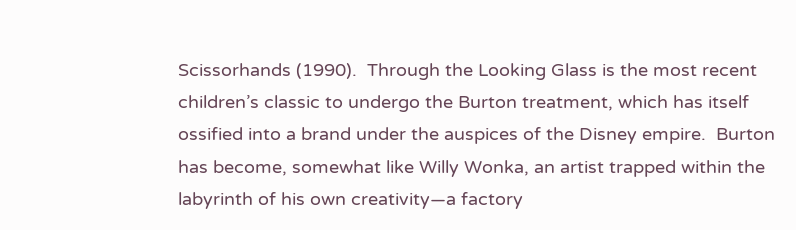Scissorhands (1990).  Through the Looking Glass is the most recent children’s classic to undergo the Burton treatment, which has itself ossified into a brand under the auspices of the Disney empire.  Burton has become, somewhat like Willy Wonka, an artist trapped within the labyrinth of his own creativity—a factory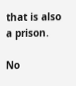that is also a prison.

No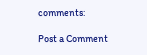comments:

Post a Comment